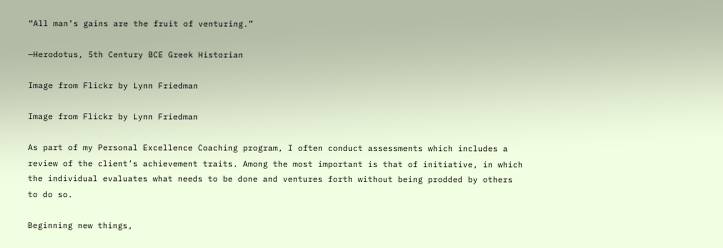“All man’s gains are the fruit of venturing.”

—Herodotus, 5th Century BCE Greek Historian

Image from Flickr by Lynn Friedman

Image from Flickr by Lynn Friedman

As part of my Personal Excellence Coaching program, I often conduct assessments which includes a review of the client’s achievement traits. Among the most important is that of initiative, in which the individual evaluates what needs to be done and ventures forth without being prodded by others to do so.

Beginning new things,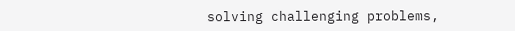solving challenging problems,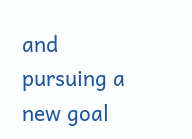and pursuing a new goal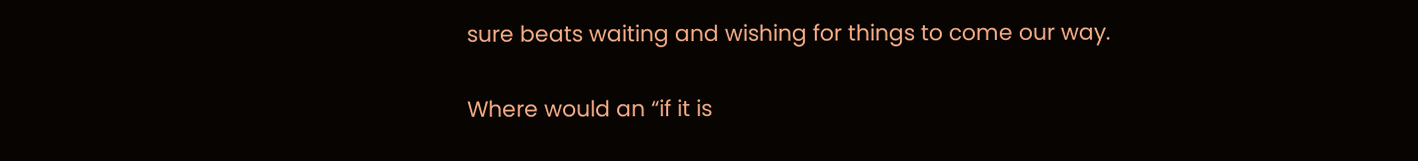sure beats waiting and wishing for things to come our way.


Where would an “if it is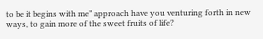to be it begins with me” approach have you venturing forth in new ways, to gain more of the sweet fruits of life?